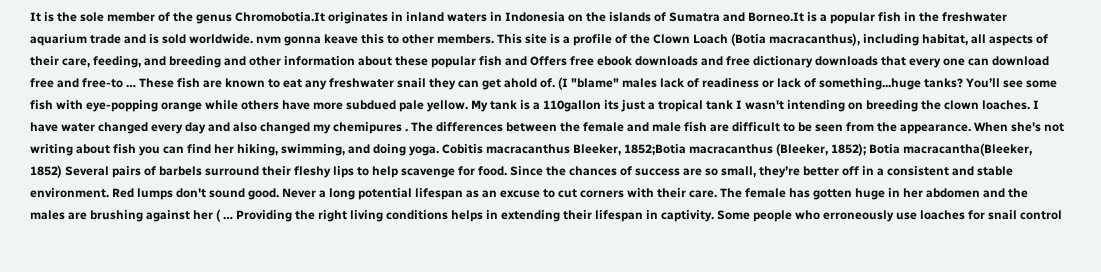It is the sole member of the genus Chromobotia.It originates in inland waters in Indonesia on the islands of Sumatra and Borneo.It is a popular fish in the freshwater aquarium trade and is sold worldwide. nvm gonna keave this to other members. This site is a profile of the Clown Loach (Botia macracanthus), including habitat, all aspects of their care, feeding, and breeding and other information about these popular fish and Offers free ebook downloads and free dictionary downloads that every one can download free and free-to … These fish are known to eat any freshwater snail they can get ahold of. (I "blame" males lack of readiness or lack of something...huge tanks? You’ll see some fish with eye-popping orange while others have more subdued pale yellow. My tank is a 110gallon its just a tropical tank I wasn't intending on breeding the clown loaches. I have water changed every day and also changed my chemipures . The differences between the female and male fish are difficult to be seen from the appearance. When she's not writing about fish you can find her hiking, swimming, and doing yoga. Cobitis macracanthus Bleeker, 1852;Botia macracanthus (Bleeker, 1852); Botia macracantha(Bleeker, 1852) Several pairs of barbels surround their fleshy lips to help scavenge for food. Since the chances of success are so small, they’re better off in a consistent and stable environment. Red lumps don't sound good. Never a long potential lifespan as an excuse to cut corners with their care. The female has gotten huge in her abdomen and the males are brushing against her ( … Providing the right living conditions helps in extending their lifespan in captivity. Some people who erroneously use loaches for snail control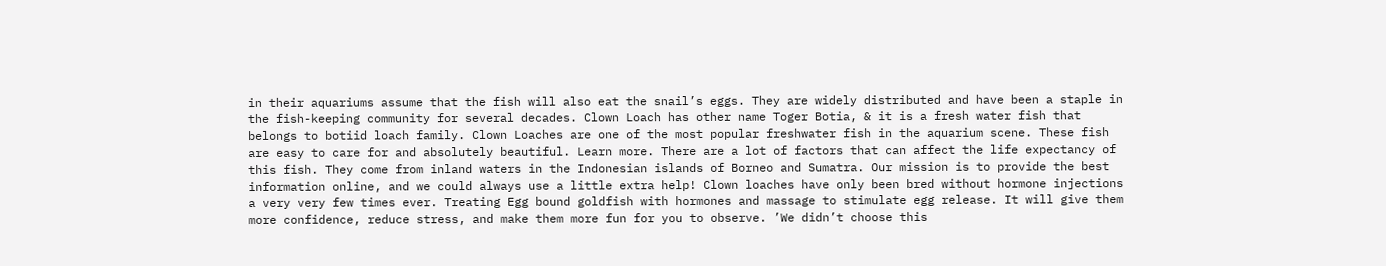in their aquariums assume that the fish will also eat the snail’s eggs. They are widely distributed and have been a staple in the fish-keeping community for several decades. Clown Loach has other name Toger Botia, & it is a fresh water fish that belongs to botiid loach family. Clown Loaches are one of the most popular freshwater fish in the aquarium scene. These fish are easy to care for and absolutely beautiful. Learn more. There are a lot of factors that can affect the life expectancy of this fish. They come from inland waters in the Indonesian islands of Borneo and Sumatra. Our mission is to provide the best information online, and we could always use a little extra help! Clown loaches have only been bred without hormone injections a very very few times ever. Treating Egg bound goldfish with hormones and massage to stimulate egg release. It will give them more confidence, reduce stress, and make them more fun for you to observe. ’We didn’t choose this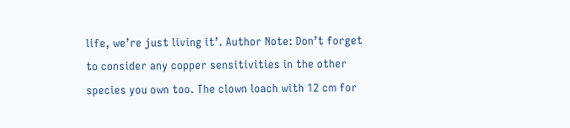life, we’re just living it’. Author Note: Don’t forget to consider any copper sensitivities in the other species you own too. The clown loach with 12 cm for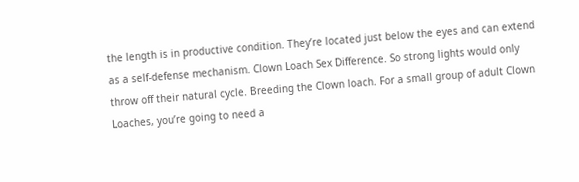the length is in productive condition. They’re located just below the eyes and can extend as a self-defense mechanism. Clown Loach Sex Difference. So strong lights would only throw off their natural cycle. Breeding the Clown loach. For a small group of adult Clown Loaches, you’re going to need a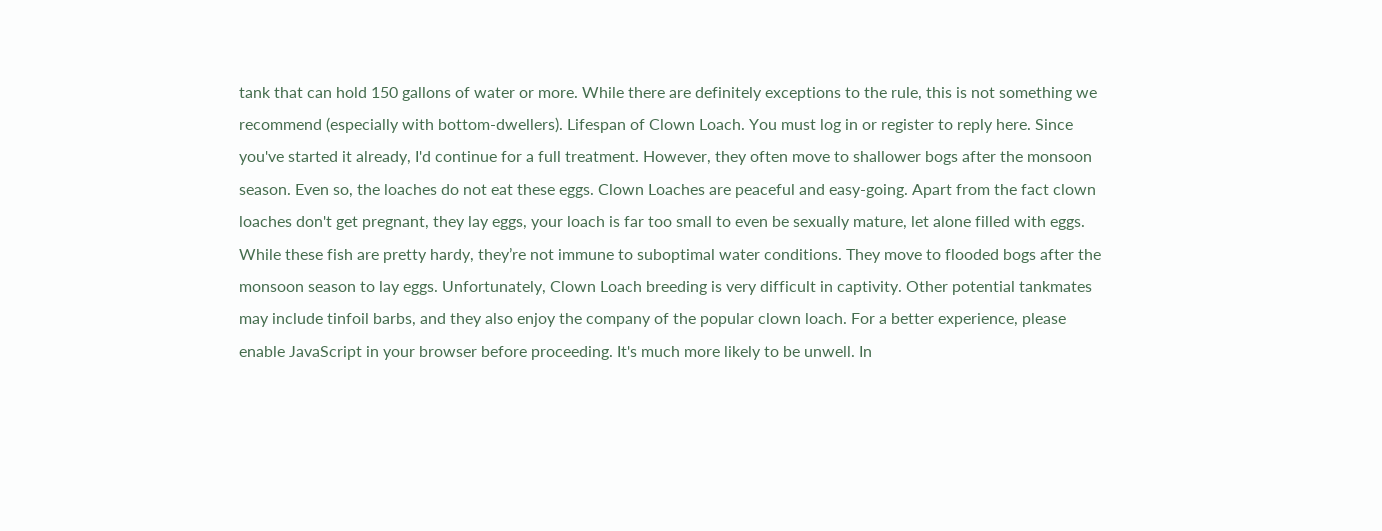tank that can hold 150 gallons of water or more. While there are definitely exceptions to the rule, this is not something we recommend (especially with bottom-dwellers). Lifespan of Clown Loach. You must log in or register to reply here. Since you've started it already, I'd continue for a full treatment. However, they often move to shallower bogs after the monsoon season. Even so, the loaches do not eat these eggs. Clown Loaches are peaceful and easy-going. Apart from the fact clown loaches don't get pregnant, they lay eggs, your loach is far too small to even be sexually mature, let alone filled with eggs. While these fish are pretty hardy, they’re not immune to suboptimal water conditions. They move to flooded bogs after the monsoon season to lay eggs. Unfortunately, Clown Loach breeding is very difficult in captivity. Other potential tankmates may include tinfoil barbs, and they also enjoy the company of the popular clown loach. For a better experience, please enable JavaScript in your browser before proceeding. It's much more likely to be unwell. In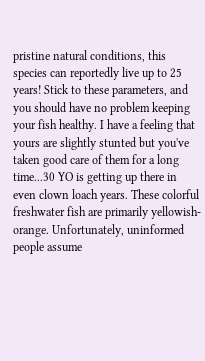pristine natural conditions, this species can reportedly live up to 25 years! Stick to these parameters, and you should have no problem keeping your fish healthy. I have a feeling that yours are slightly stunted but you've taken good care of them for a long time...30 YO is getting up there in even clown loach years. These colorful freshwater fish are primarily yellowish-orange. Unfortunately, uninformed people assume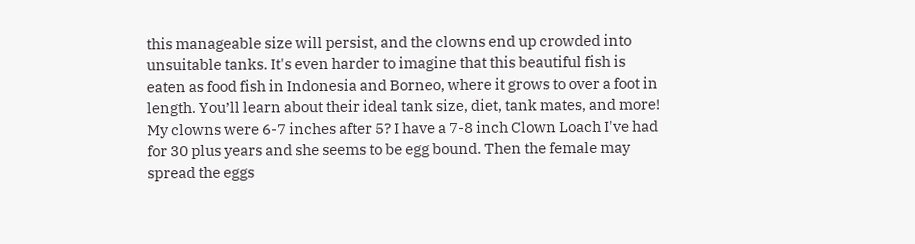this manageable size will persist, and the clowns end up crowded into unsuitable tanks. It's even harder to imagine that this beautiful fish is eaten as food fish in Indonesia and Borneo, where it grows to over a foot in length. You’ll learn about their ideal tank size, diet, tank mates, and more! My clowns were 6-7 inches after 5? I have a 7-8 inch Clown Loach I've had for 30 plus years and she seems to be egg bound. Then the female may spread the eggs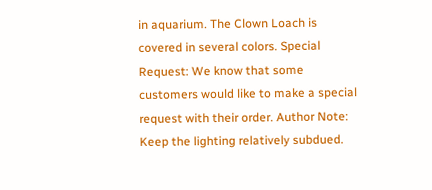in aquarium. The Clown Loach is covered in several colors. Special Request: We know that some customers would like to make a special request with their order. Author Note: Keep the lighting relatively subdued.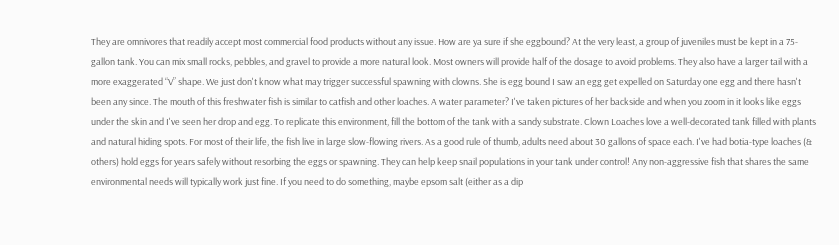They are omnivores that readily accept most commercial food products without any issue. How are ya sure if she eggbound? At the very least, a group of juveniles must be kept in a 75-gallon tank. You can mix small rocks, pebbles, and gravel to provide a more natural look. Most owners will provide half of the dosage to avoid problems. They also have a larger tail with a more exaggerated “V” shape. We just don't know what may trigger successful spawning with clowns. She is egg bound I saw an egg get expelled on Saturday one egg and there hasn't been any since. The mouth of this freshwater fish is similar to catfish and other loaches. A water parameter? I've taken pictures of her backside and when you zoom in it looks like eggs under the skin and I've seen her drop and egg. To replicate this environment, fill the bottom of the tank with a sandy substrate. Clown Loaches love a well-decorated tank filled with plants and natural hiding spots. For most of their life, the fish live in large slow-flowing rivers. As a good rule of thumb, adults need about 30 gallons of space each. I've had botia-type loaches (& others) hold eggs for years safely without resorbing the eggs or spawning. They can help keep snail populations in your tank under control! Any non-aggressive fish that shares the same environmental needs will typically work just fine. If you need to do something, maybe epsom salt (either as a dip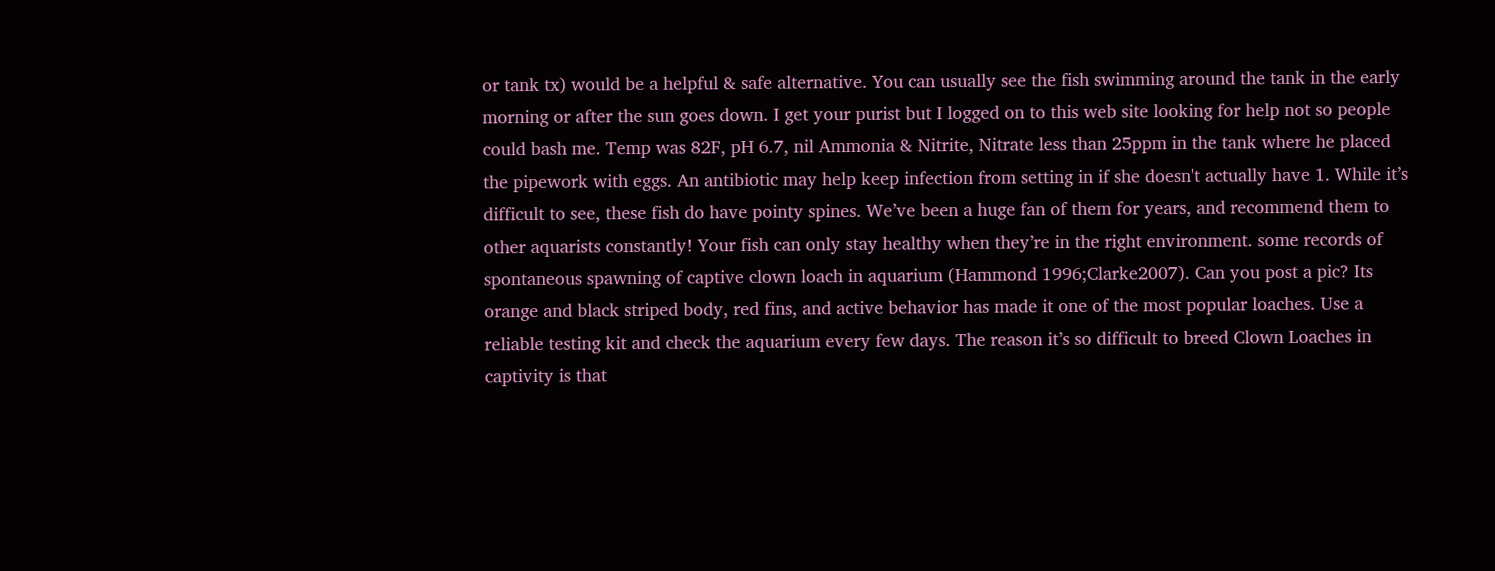or tank tx) would be a helpful & safe alternative. You can usually see the fish swimming around the tank in the early morning or after the sun goes down. I get your purist but I logged on to this web site looking for help not so people could bash me. Temp was 82F, pH 6.7, nil Ammonia & Nitrite, Nitrate less than 25ppm in the tank where he placed the pipework with eggs. An antibiotic may help keep infection from setting in if she doesn't actually have 1. While it’s difficult to see, these fish do have pointy spines. We’ve been a huge fan of them for years, and recommend them to other aquarists constantly! Your fish can only stay healthy when they’re in the right environment. some records of spontaneous spawning of captive clown loach in aquarium (Hammond 1996;Clarke2007). Can you post a pic? Its orange and black striped body, red fins, and active behavior has made it one of the most popular loaches. Use a reliable testing kit and check the aquarium every few days. The reason it’s so difficult to breed Clown Loaches in captivity is that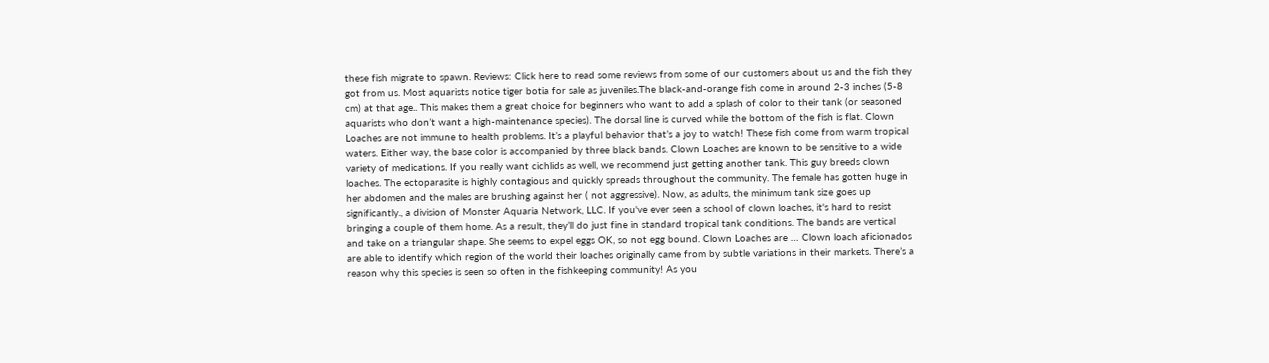these fish migrate to spawn. Reviews: Click here to read some reviews from some of our customers about us and the fish they got from us. Most aquarists notice tiger botia for sale as juveniles.The black-and-orange fish come in around 2-3 inches (5-8 cm) at that age.. This makes them a great choice for beginners who want to add a splash of color to their tank (or seasoned aquarists who don’t want a high-maintenance species). The dorsal line is curved while the bottom of the fish is flat. Clown Loaches are not immune to health problems. It’s a playful behavior that’s a joy to watch! These fish come from warm tropical waters. Either way, the base color is accompanied by three black bands. Clown Loaches are known to be sensitive to a wide variety of medications. If you really want cichlids as well, we recommend just getting another tank. This guy breeds clown loaches. The ectoparasite is highly contagious and quickly spreads throughout the community. The female has gotten huge in her abdomen and the males are brushing against her ( not aggressive). Now, as adults, the minimum tank size goes up significantly., a division of Monster Aquaria Network, LLC. If you've ever seen a school of clown loaches, it's hard to resist bringing a couple of them home. As a result, they’ll do just fine in standard tropical tank conditions. The bands are vertical and take on a triangular shape. She seems to expel eggs OK, so not egg bound. Clown Loaches are … Clown loach aficionados are able to identify which region of the world their loaches originally came from by subtle variations in their markets. There’s a reason why this species is seen so often in the fishkeeping community! As you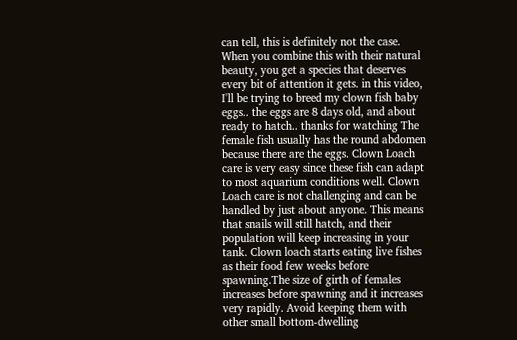can tell, this is definitely not the case. When you combine this with their natural beauty, you get a species that deserves every bit of attention it gets. in this video, I'll be trying to breed my clown fish baby eggs.. the eggs are 8 days old, and about ready to hatch.. thanks for watching The female fish usually has the round abdomen because there are the eggs. Clown Loach care is very easy since these fish can adapt to most aquarium conditions well. Clown Loach care is not challenging and can be handled by just about anyone. This means that snails will still hatch, and their population will keep increasing in your tank. Clown loach starts eating live fishes as their food few weeks before spawning.The size of girth of females increases before spawning and it increases very rapidly. Avoid keeping them with other small bottom-dwelling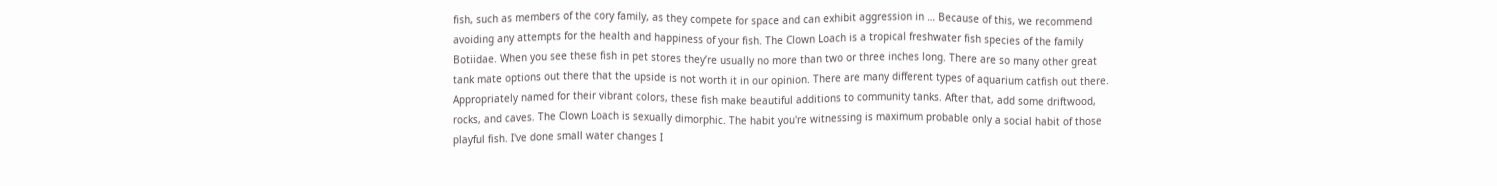fish, such as members of the cory family, as they compete for space and can exhibit aggression in … Because of this, we recommend avoiding any attempts for the health and happiness of your fish. The Clown Loach is a tropical freshwater fish species of the family Botiidae. When you see these fish in pet stores they’re usually no more than two or three inches long. There are so many other great tank mate options out there that the upside is not worth it in our opinion. There are many different types of aquarium catfish out there. Appropriately named for their vibrant colors, these fish make beautiful additions to community tanks. After that, add some driftwood, rocks, and caves. The Clown Loach is sexually dimorphic. The habit you're witnessing is maximum probable only a social habit of those playful fish. I've done small water changes I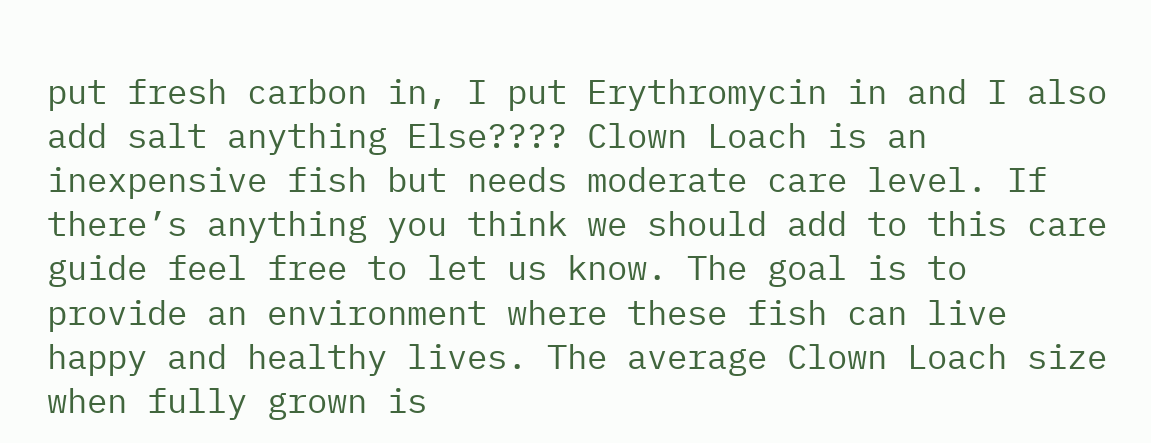put fresh carbon in, I put Erythromycin in and I also add salt anything Else???? Clown Loach is an inexpensive fish but needs moderate care level. If there’s anything you think we should add to this care guide feel free to let us know. The goal is to provide an environment where these fish can live happy and healthy lives. The average Clown Loach size when fully grown is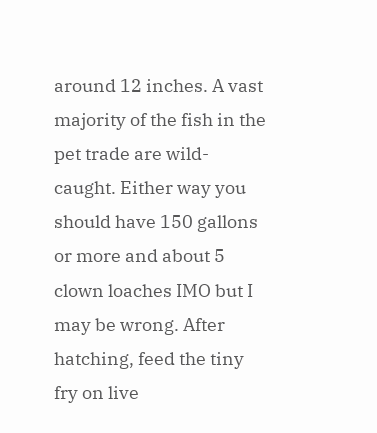around 12 inches. A vast majority of the fish in the pet trade are wild-caught. Either way you should have 150 gallons or more and about 5 clown loaches IMO but I may be wrong. After hatching, feed the tiny fry on live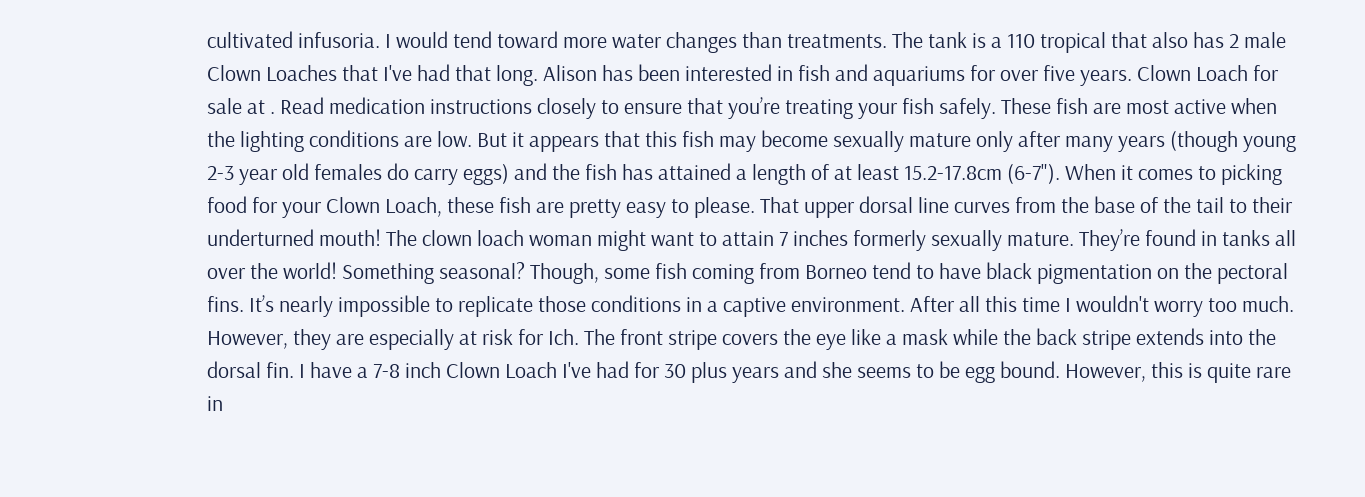cultivated infusoria. I would tend toward more water changes than treatments. The tank is a 110 tropical that also has 2 male Clown Loaches that I've had that long. Alison has been interested in fish and aquariums for over five years. Clown Loach for sale at . Read medication instructions closely to ensure that you’re treating your fish safely. These fish are most active when the lighting conditions are low. But it appears that this fish may become sexually mature only after many years (though young 2-3 year old females do carry eggs) and the fish has attained a length of at least 15.2-17.8cm (6-7"). When it comes to picking food for your Clown Loach, these fish are pretty easy to please. That upper dorsal line curves from the base of the tail to their underturned mouth! The clown loach woman might want to attain 7 inches formerly sexually mature. They’re found in tanks all over the world! Something seasonal? Though, some fish coming from Borneo tend to have black pigmentation on the pectoral fins. It’s nearly impossible to replicate those conditions in a captive environment. After all this time I wouldn't worry too much. However, they are especially at risk for Ich. The front stripe covers the eye like a mask while the back stripe extends into the dorsal fin. I have a 7-8 inch Clown Loach I've had for 30 plus years and she seems to be egg bound. However, this is quite rare in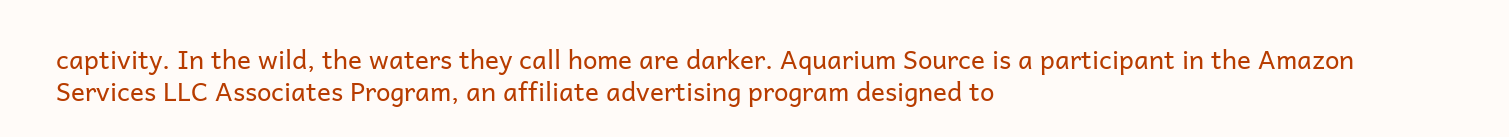captivity. In the wild, the waters they call home are darker. Aquarium Source is a participant in the Amazon Services LLC Associates Program, an affiliate advertising program designed to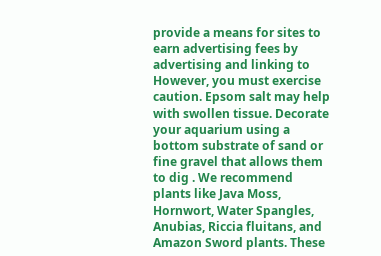provide a means for sites to earn advertising fees by advertising and linking to However, you must exercise caution. Epsom salt may help with swollen tissue. Decorate your aquarium using a bottom substrate of sand or fine gravel that allows them to dig . We recommend plants like Java Moss, Hornwort, Water Spangles, Anubias, Riccia fluitans, and Amazon Sword plants. These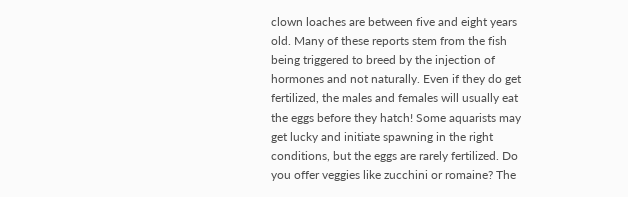clown loaches are between five and eight years old. Many of these reports stem from the fish being triggered to breed by the injection of hormones and not naturally. Even if they do get fertilized, the males and females will usually eat the eggs before they hatch! Some aquarists may get lucky and initiate spawning in the right conditions, but the eggs are rarely fertilized. Do you offer veggies like zucchini or romaine? The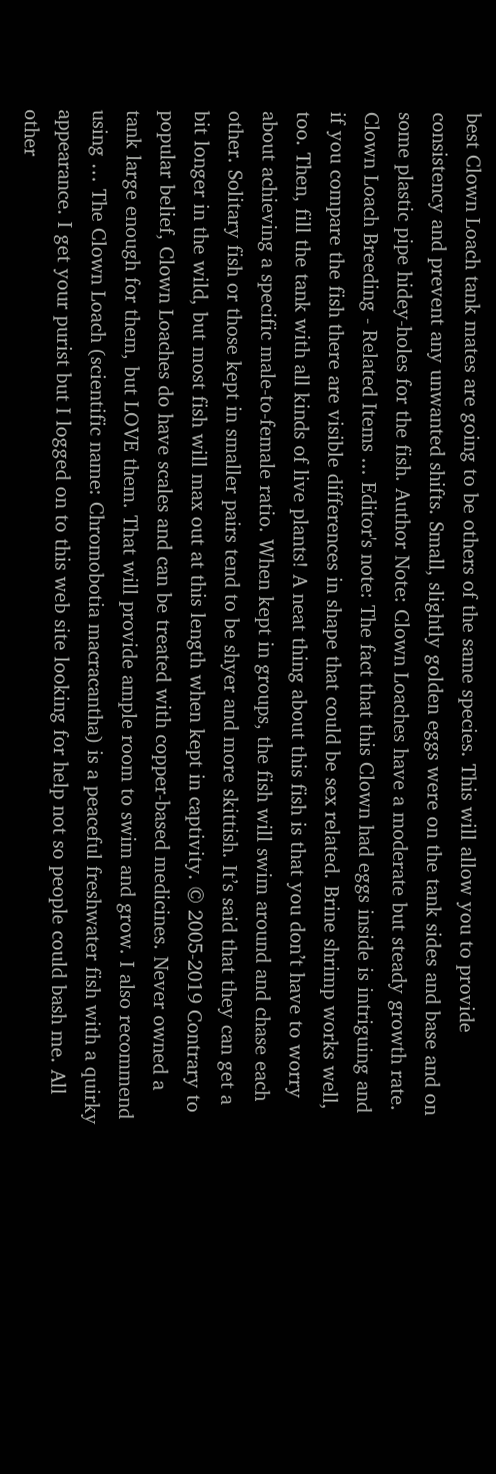best Clown Loach tank mates are going to be others of the same species. This will allow you to provide consistency and prevent any unwanted shifts. Small, slightly golden eggs were on the tank sides and base and on some plastic pipe hidey-holes for the fish. Author Note: Clown Loaches have a moderate but steady growth rate. Clown Loach Breeding - Related Items ... Editor's note: The fact that this Clown had eggs inside is intriguing and if you compare the fish there are visible differences in shape that could be sex related. Brine shrimp works well, too. Then, fill the tank with all kinds of live plants! A neat thing about this fish is that you don’t have to worry about achieving a specific male-to-female ratio. When kept in groups, the fish will swim around and chase each other. Solitary fish or those kept in smaller pairs tend to be shyer and more skittish. It’s said that they can get a bit longer in the wild, but most fish will max out at this length when kept in captivity. © 2005-2019 Contrary to popular belief, Clown Loaches do have scales and can be treated with copper-based medicines. Never owned a tank large enough for them, but LOVE them. That will provide ample room to swim and grow. I also recommend using … The Clown Loach (scientific name: Chromobotia macracantha) is a peaceful freshwater fish with a quirky appearance. I get your purist but I logged on to this web site looking for help not so people could bash me. All other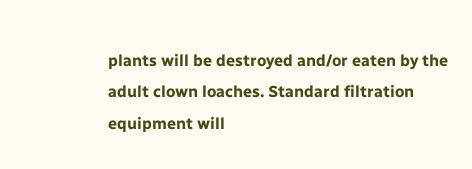plants will be destroyed and/or eaten by the adult clown loaches. Standard filtration equipment will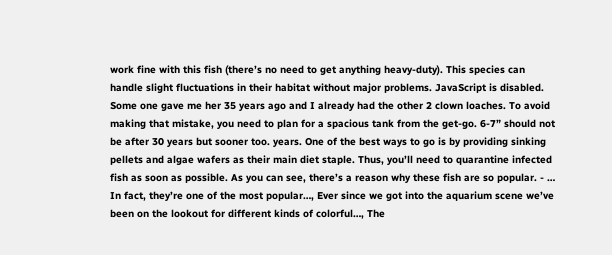work fine with this fish (there’s no need to get anything heavy-duty). This species can handle slight fluctuations in their habitat without major problems. JavaScript is disabled. Some one gave me her 35 years ago and I already had the other 2 clown loaches. To avoid making that mistake, you need to plan for a spacious tank from the get-go. 6-7” should not be after 30 years but sooner too. years. One of the best ways to go is by providing sinking pellets and algae wafers as their main diet staple. Thus, you’ll need to quarantine infected fish as soon as possible. As you can see, there’s a reason why these fish are so popular. - … In fact, they’re one of the most popular…, Ever since we got into the aquarium scene we’ve been on the lookout for different kinds of colorful…, The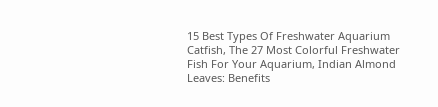15 Best Types Of Freshwater Aquarium Catfish, The 27 Most Colorful Freshwater Fish For Your Aquarium, Indian Almond Leaves: Benefits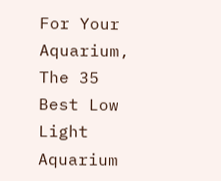For Your Aquarium, The 35 Best Low Light Aquarium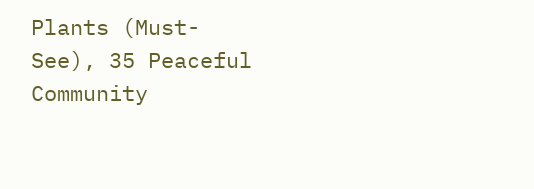Plants (Must-See), 35 Peaceful Community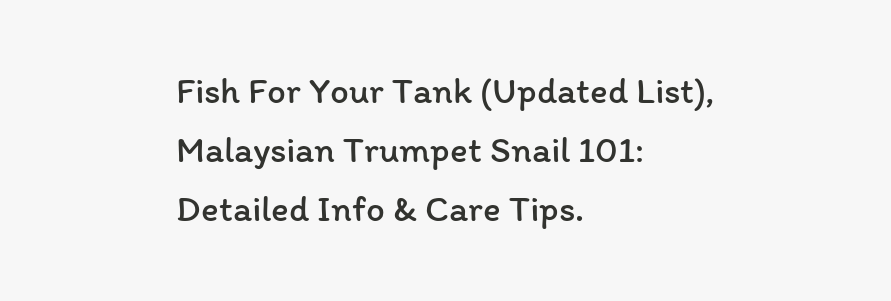Fish For Your Tank (Updated List), Malaysian Trumpet Snail 101: Detailed Info & Care Tips.